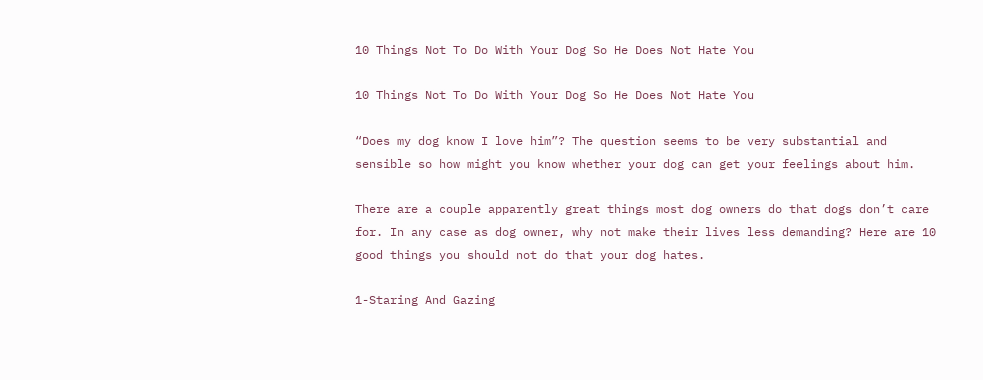10 Things Not To Do With Your Dog So He Does Not Hate You

10 Things Not To Do With Your Dog So He Does Not Hate You

“Does my dog know I love him”? The question seems to be very substantial and sensible so how might you know whether your dog can get your feelings about him.

There are a couple apparently great things most dog owners do that dogs don’t care for. In any case as dog owner, why not make their lives less demanding? Here are 10 good things you should not do that your dog hates.

1-Staring And Gazing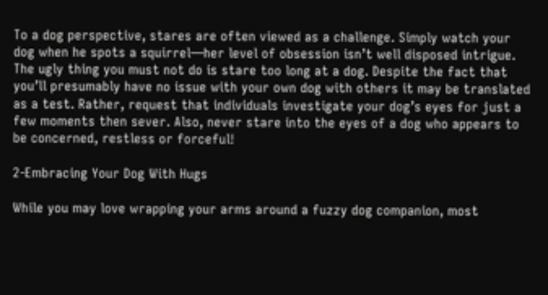To a dog perspective, stares are often viewed as a challenge. Simply watch your dog when he spots a squirrel—her level of obsession isn’t well disposed intrigue. The ugly thing you must not do is stare too long at a dog. Despite the fact that you’ll presumably have no issue with your own dog with others it may be translated as a test. Rather, request that individuals investigate your dog’s eyes for just a few moments then sever. Also, never stare into the eyes of a dog who appears to be concerned, restless or forceful!

2-Embracing Your Dog With Hugs

While you may love wrapping your arms around a fuzzy dog companion, most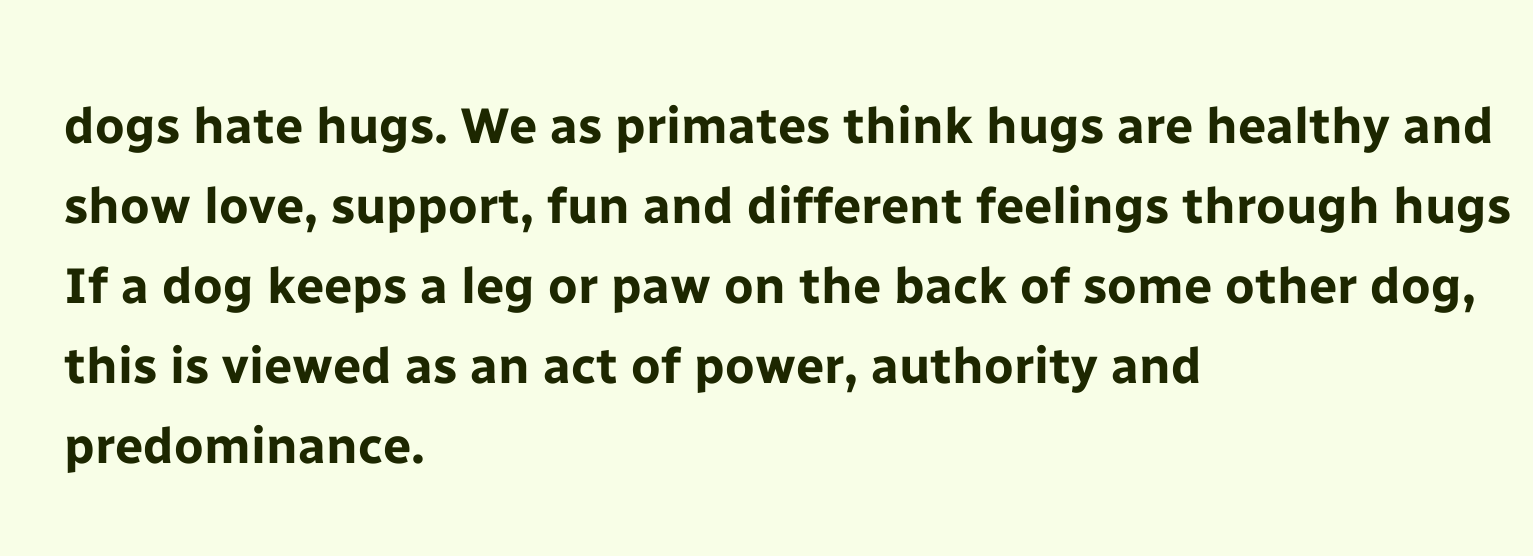dogs hate hugs. We as primates think hugs are healthy and show love, support, fun and different feelings through hugs If a dog keeps a leg or paw on the back of some other dog, this is viewed as an act of power, authority and predominance.